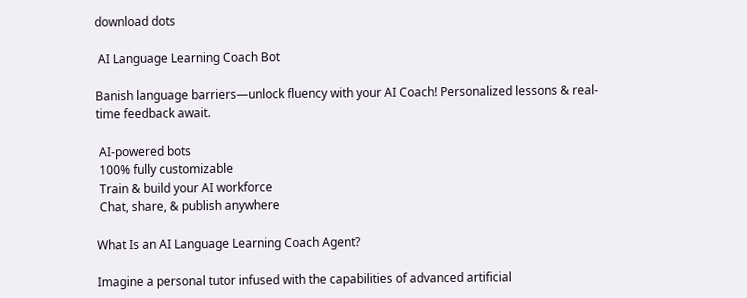download dots

 AI Language Learning Coach Bot

Banish language barriers—unlock fluency with your AI Coach! Personalized lessons & real-time feedback await.

 AI-powered bots
 100% fully customizable
 Train & build your AI workforce
 Chat, share, & publish anywhere

What Is an AI Language Learning Coach Agent?

Imagine a personal tutor infused with the capabilities of advanced artificial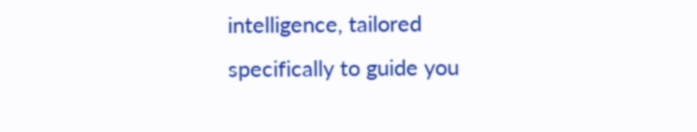intelligence, tailored specifically to guide you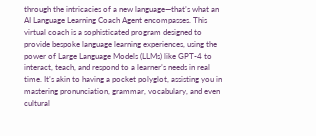through the intricacies of a new language—that’s what an AI Language Learning Coach Agent encompasses. This virtual coach is a sophisticated program designed to provide bespoke language learning experiences, using the power of Large Language Models (LLMs) like GPT-4 to interact, teach, and respond to a learner’s needs in real time. It’s akin to having a pocket polyglot, assisting you in mastering pronunciation, grammar, vocabulary, and even cultural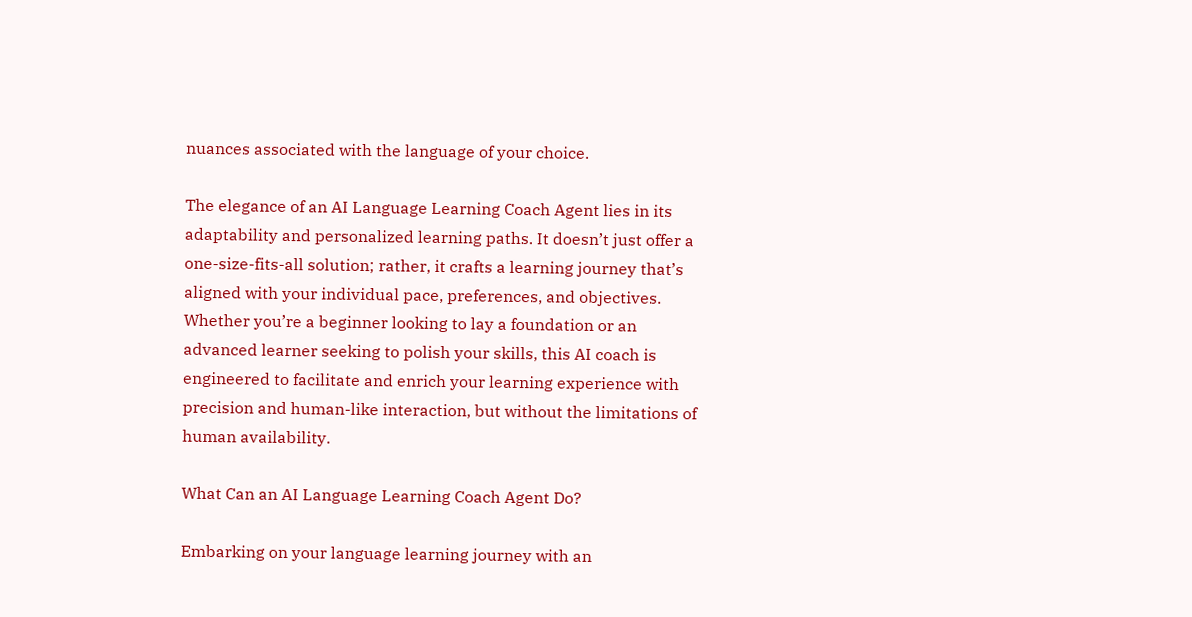nuances associated with the language of your choice.

The elegance of an AI Language Learning Coach Agent lies in its adaptability and personalized learning paths. It doesn’t just offer a one-size-fits-all solution; rather, it crafts a learning journey that’s aligned with your individual pace, preferences, and objectives. Whether you’re a beginner looking to lay a foundation or an advanced learner seeking to polish your skills, this AI coach is engineered to facilitate and enrich your learning experience with precision and human-like interaction, but without the limitations of human availability.

What Can an AI Language Learning Coach Agent Do?

Embarking on your language learning journey with an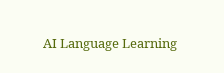AI Language Learning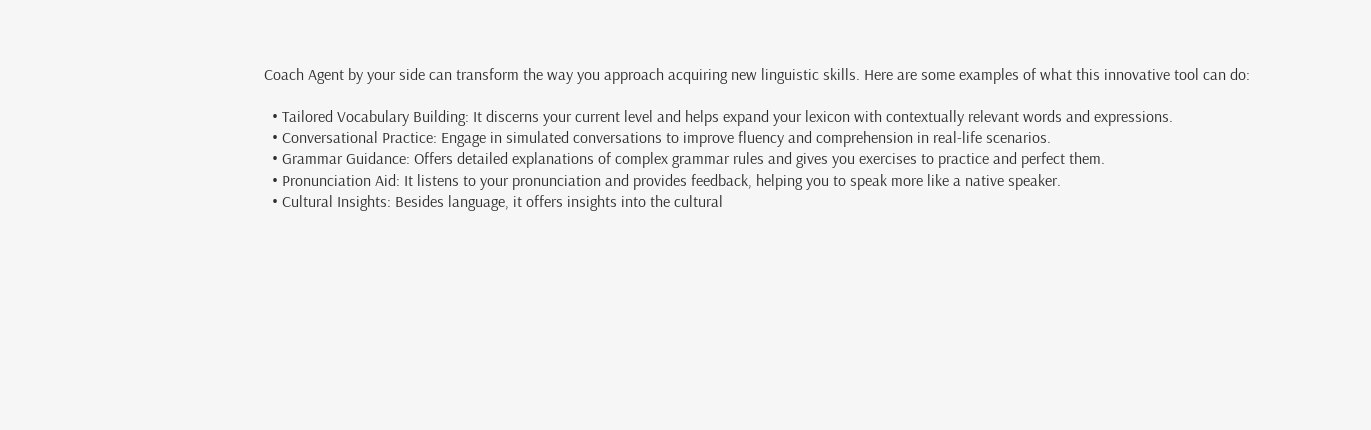Coach Agent by your side can transform the way you approach acquiring new linguistic skills. Here are some examples of what this innovative tool can do:

  • Tailored Vocabulary Building: It discerns your current level and helps expand your lexicon with contextually relevant words and expressions.
  • Conversational Practice: Engage in simulated conversations to improve fluency and comprehension in real-life scenarios.
  • Grammar Guidance: Offers detailed explanations of complex grammar rules and gives you exercises to practice and perfect them.
  • Pronunciation Aid: It listens to your pronunciation and provides feedback, helping you to speak more like a native speaker.
  • Cultural Insights: Besides language, it offers insights into the cultural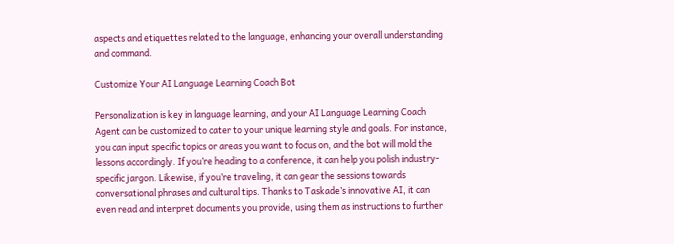aspects and etiquettes related to the language, enhancing your overall understanding and command.

Customize Your AI Language Learning Coach Bot

Personalization is key in language learning, and your AI Language Learning Coach Agent can be customized to cater to your unique learning style and goals. For instance, you can input specific topics or areas you want to focus on, and the bot will mold the lessons accordingly. If you’re heading to a conference, it can help you polish industry-specific jargon. Likewise, if you’re traveling, it can gear the sessions towards conversational phrases and cultural tips. Thanks to Taskade’s innovative AI, it can even read and interpret documents you provide, using them as instructions to further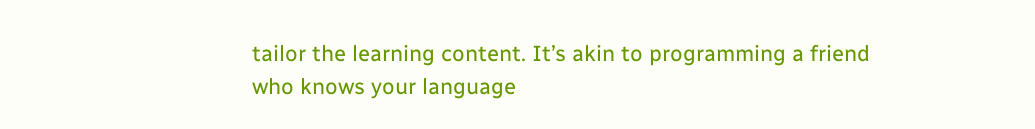tailor the learning content. It’s akin to programming a friend who knows your language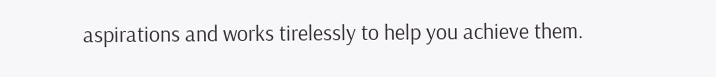aspirations and works tirelessly to help you achieve them.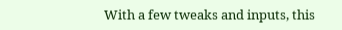With a few tweaks and inputs, this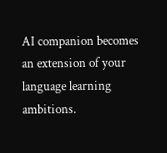AI companion becomes an extension of your language learning ambitions.